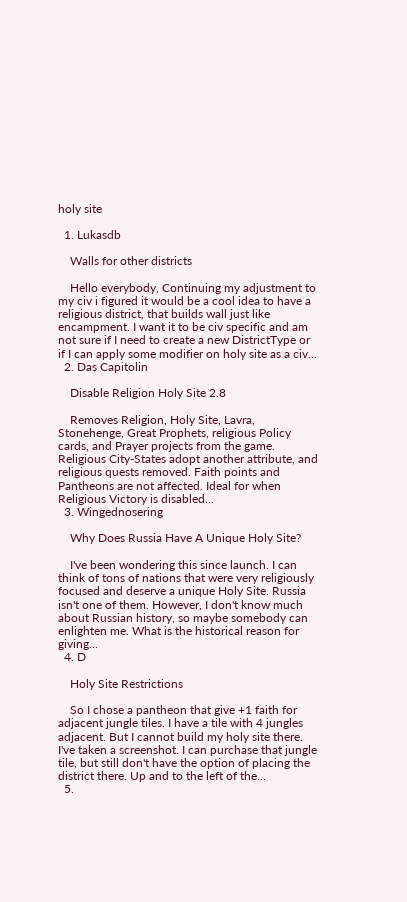holy site

  1. Lukasdb

    Walls for other districts

    Hello everybody, Continuing my adjustment to my civ i figured it would be a cool idea to have a religious district, that builds wall just like encampment. I want it to be civ specific and am not sure if I need to create a new DistrictType or if I can apply some modifier on holy site as a civ...
  2. Das Capitolin

    Disable Religion Holy Site 2.8

    Removes Religion, Holy Site, Lavra, Stonehenge, Great Prophets, religious Policy cards, and Prayer projects from the game. Religious City-States adopt another attribute, and religious quests removed. Faith points and Pantheons are not affected. Ideal for when Religious Victory is disabled...
  3. Wingednosering

    Why Does Russia Have A Unique Holy Site?

    I've been wondering this since launch. I can think of tons of nations that were very religiously focused and deserve a unique Holy Site. Russia isn't one of them. However, I don't know much about Russian history, so maybe somebody can enlighten me. What is the historical reason for giving...
  4. D

    Holy Site Restrictions

    So I chose a pantheon that give +1 faith for adjacent jungle tiles. I have a tile with 4 jungles adjacent. But I cannot build my holy site there. I've taken a screenshot. I can purchase that jungle tile, but still don't have the option of placing the district there. Up and to the left of the...
  5.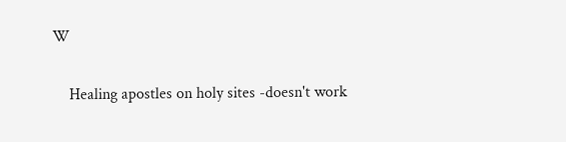W

    Healing apostles on holy sites -doesn't work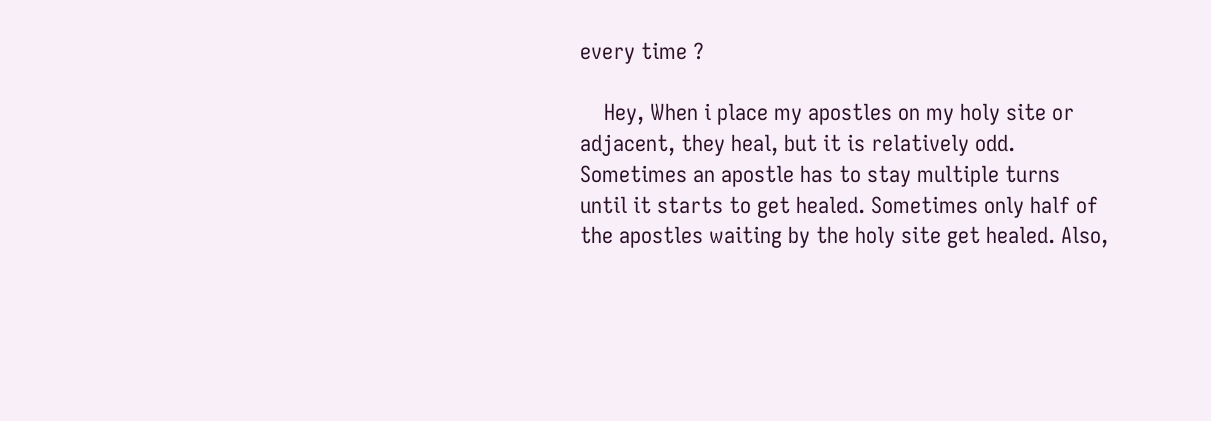every time ?

    Hey, When i place my apostles on my holy site or adjacent, they heal, but it is relatively odd. Sometimes an apostle has to stay multiple turns until it starts to get healed. Sometimes only half of the apostles waiting by the holy site get healed. Also,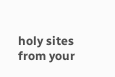holy sites from your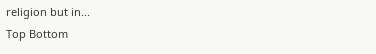religion but in...
Top Bottom